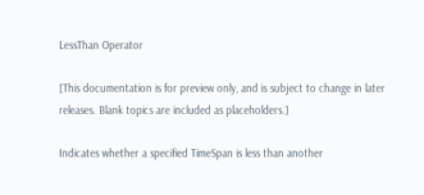LessThan Operator

[This documentation is for preview only, and is subject to change in later releases. Blank topics are included as placeholders.]

Indicates whether a specified TimeSpan is less than another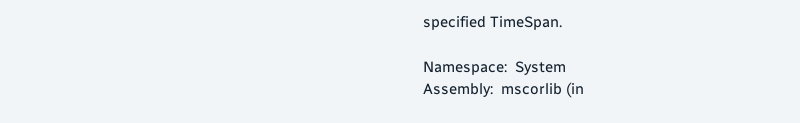specified TimeSpan.

Namespace:  System
Assembly:  mscorlib (in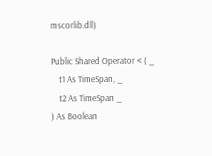mscorlib.dll)

Public Shared Operator < ( _
    t1 As TimeSpan, _
    t2 As TimeSpan _
) As Boolean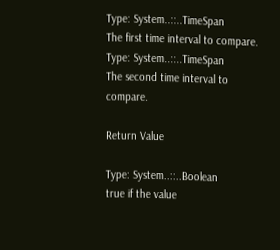Type: System..::..TimeSpan
The first time interval to compare.
Type: System..::..TimeSpan
The second time interval to compare.

Return Value

Type: System..::..Boolean
true if the value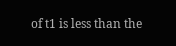of t1 is less than the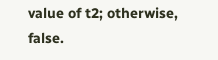value of t2; otherwise, false.